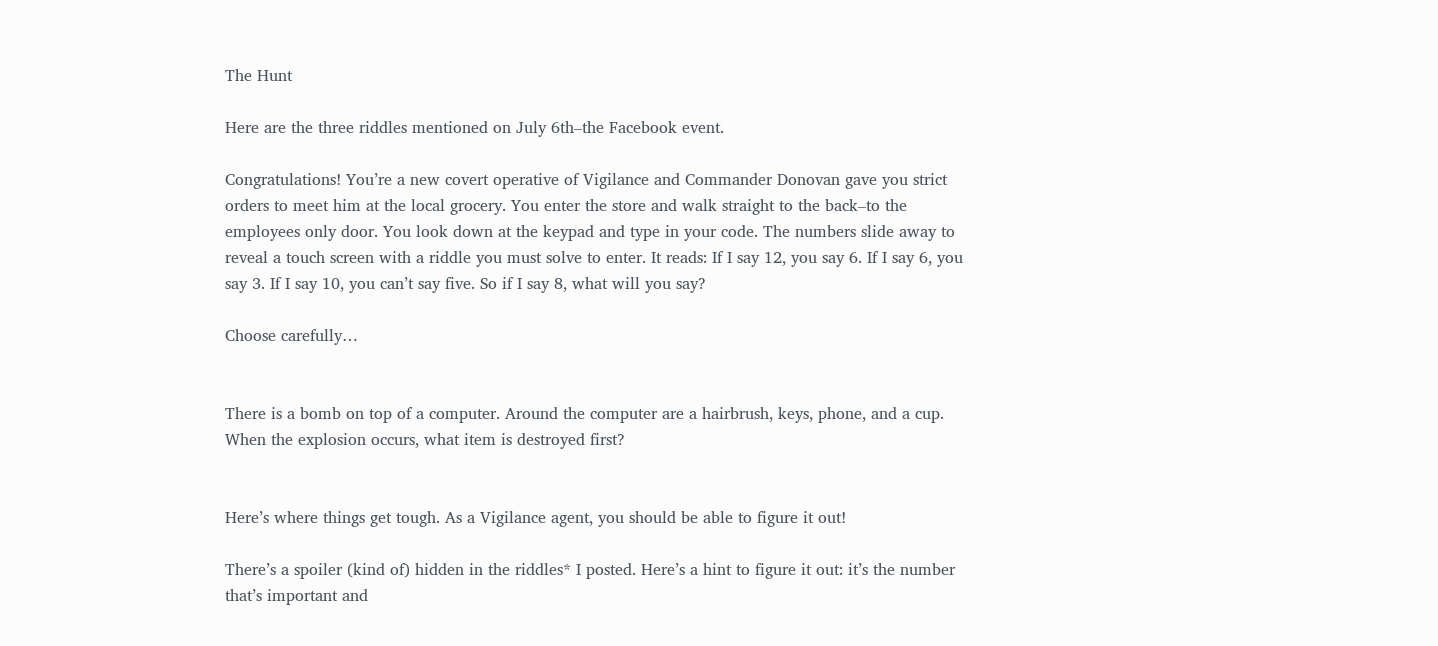The Hunt

Here are the three riddles mentioned on July 6th–the Facebook event.

Congratulations! You’re a new covert operative of Vigilance and Commander Donovan gave you strict orders to meet him at the local grocery. You enter the store and walk straight to the back–to the employees only door. You look down at the keypad and type in your code. The numbers slide away to reveal a touch screen with a riddle you must solve to enter. It reads: If I say 12, you say 6. If I say 6, you say 3. If I say 10, you can’t say five. So if I say 8, what will you say?

Choose carefully…


There is a bomb on top of a computer. Around the computer are a hairbrush, keys, phone, and a cup. When the explosion occurs, what item is destroyed first?


Here’s where things get tough. As a Vigilance agent, you should be able to figure it out!

There’s a spoiler (kind of) hidden in the riddles* I posted. Here’s a hint to figure it out: it’s the number that’s important and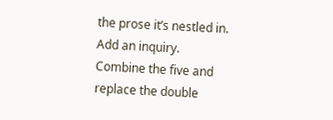the prose it’s nestled in. Add an inquiry. Combine the five and replace the double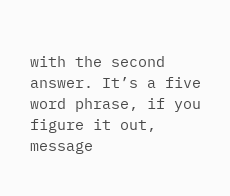with the second answer. It’s a five word phrase, if you figure it out, message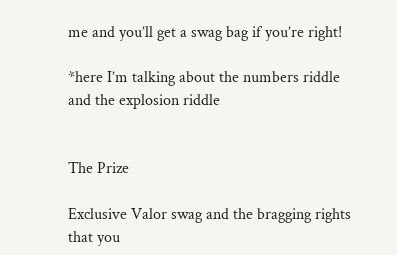me and you’ll get a swag bag if you’re right!

*here I’m talking about the numbers riddle and the explosion riddle


The Prize

Exclusive Valor swag and the bragging rights that you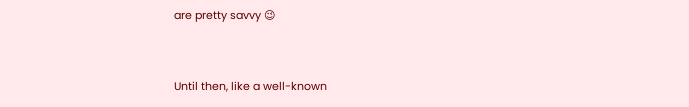are pretty savvy 😉


Until then, like a well-known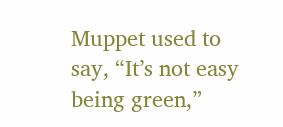Muppet used to say, “It’s not easy being green,”